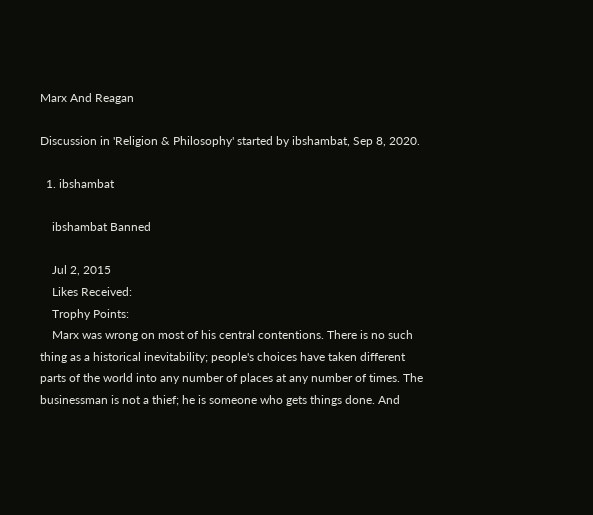Marx And Reagan

Discussion in 'Religion & Philosophy' started by ibshambat, Sep 8, 2020.

  1. ibshambat

    ibshambat Banned

    Jul 2, 2015
    Likes Received:
    Trophy Points:
    Marx was wrong on most of his central contentions. There is no such thing as a historical inevitability; people's choices have taken different parts of the world into any number of places at any number of times. The businessman is not a thief; he is someone who gets things done. And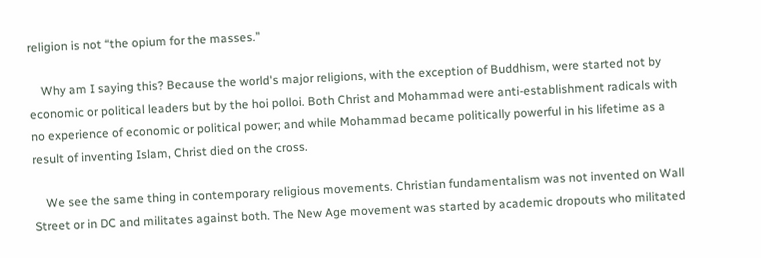religion is not “the opium for the masses.”

    Why am I saying this? Because the world's major religions, with the exception of Buddhism, were started not by economic or political leaders but by the hoi polloi. Both Christ and Mohammad were anti-establishment radicals with no experience of economic or political power; and while Mohammad became politically powerful in his lifetime as a result of inventing Islam, Christ died on the cross.

    We see the same thing in contemporary religious movements. Christian fundamentalism was not invented on Wall Street or in DC and militates against both. The New Age movement was started by academic dropouts who militated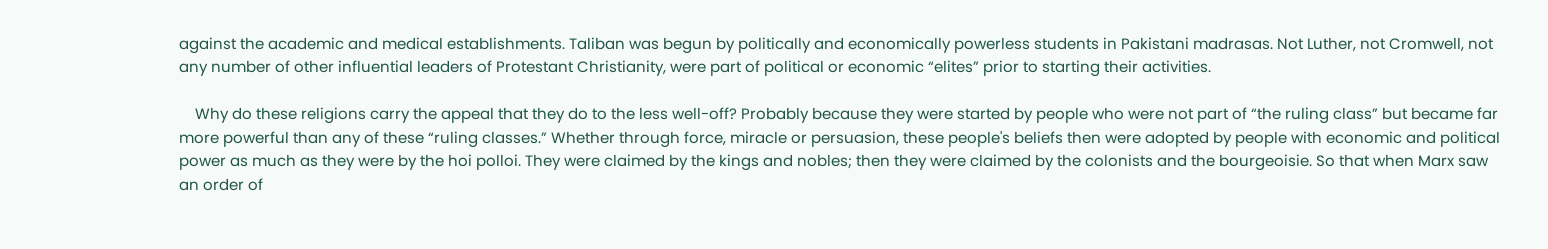against the academic and medical establishments. Taliban was begun by politically and economically powerless students in Pakistani madrasas. Not Luther, not Cromwell, not any number of other influential leaders of Protestant Christianity, were part of political or economic “elites” prior to starting their activities.

    Why do these religions carry the appeal that they do to the less well-off? Probably because they were started by people who were not part of “the ruling class” but became far more powerful than any of these “ruling classes.” Whether through force, miracle or persuasion, these people's beliefs then were adopted by people with economic and political power as much as they were by the hoi polloi. They were claimed by the kings and nobles; then they were claimed by the colonists and the bourgeoisie. So that when Marx saw an order of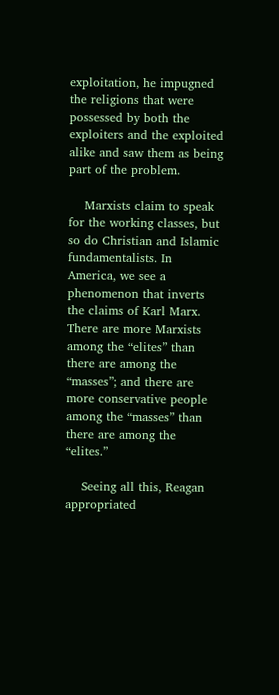exploitation, he impugned the religions that were possessed by both the exploiters and the exploited alike and saw them as being part of the problem.

    Marxists claim to speak for the working classes, but so do Christian and Islamic fundamentalists. In America, we see a phenomenon that inverts the claims of Karl Marx. There are more Marxists among the “elites” than there are among the “masses”; and there are more conservative people among the “masses” than there are among the “elites.”

    Seeing all this, Reagan appropriated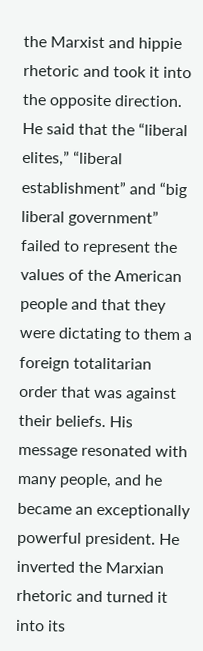the Marxist and hippie rhetoric and took it into the opposite direction. He said that the “liberal elites,” “liberal establishment” and “big liberal government” failed to represent the values of the American people and that they were dictating to them a foreign totalitarian order that was against their beliefs. His message resonated with many people, and he became an exceptionally powerful president. He inverted the Marxian rhetoric and turned it into its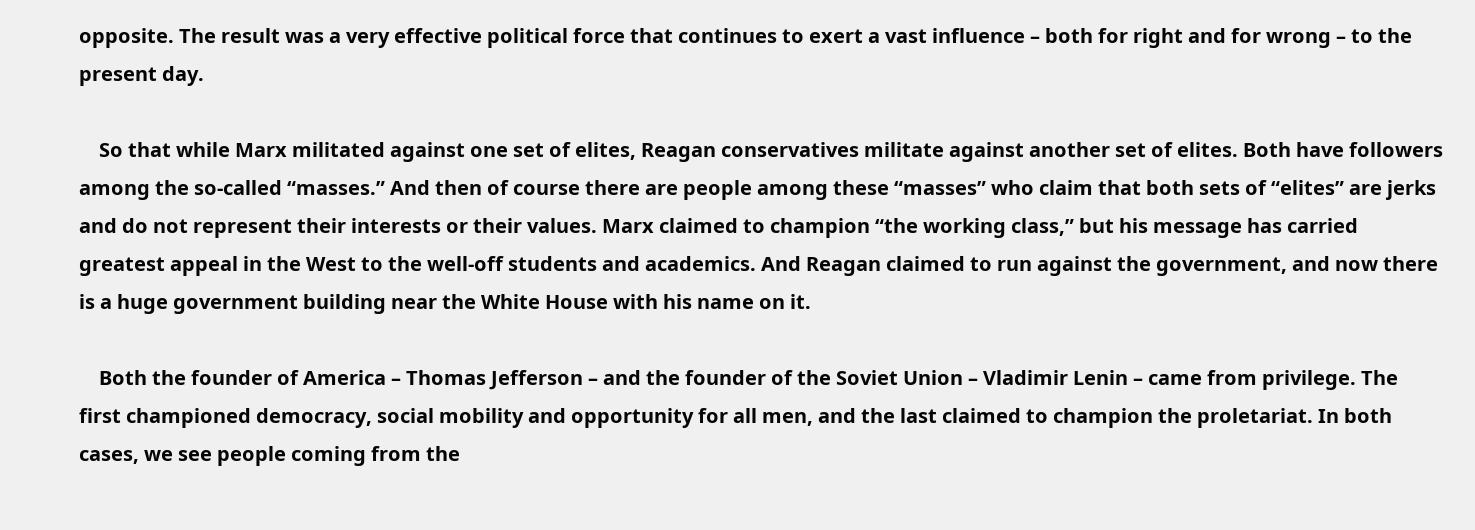opposite. The result was a very effective political force that continues to exert a vast influence – both for right and for wrong – to the present day.

    So that while Marx militated against one set of elites, Reagan conservatives militate against another set of elites. Both have followers among the so-called “masses.” And then of course there are people among these “masses” who claim that both sets of “elites” are jerks and do not represent their interests or their values. Marx claimed to champion “the working class,” but his message has carried greatest appeal in the West to the well-off students and academics. And Reagan claimed to run against the government, and now there is a huge government building near the White House with his name on it.

    Both the founder of America – Thomas Jefferson – and the founder of the Soviet Union – Vladimir Lenin – came from privilege. The first championed democracy, social mobility and opportunity for all men, and the last claimed to champion the proletariat. In both cases, we see people coming from the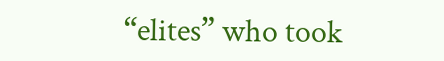“elites” who took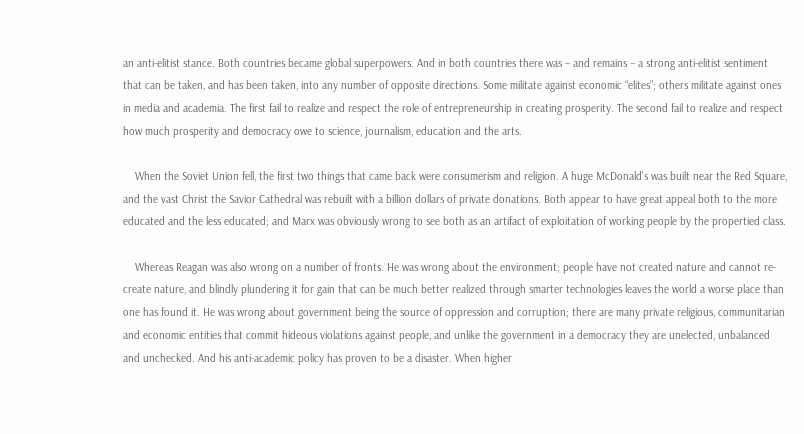an anti-elitist stance. Both countries became global superpowers. And in both countries there was – and remains – a strong anti-elitist sentiment that can be taken, and has been taken, into any number of opposite directions. Some militate against economic “elites”; others militate against ones in media and academia. The first fail to realize and respect the role of entrepreneurship in creating prosperity. The second fail to realize and respect how much prosperity and democracy owe to science, journalism, education and the arts.

    When the Soviet Union fell, the first two things that came back were consumerism and religion. A huge McDonald's was built near the Red Square, and the vast Christ the Savior Cathedral was rebuilt with a billion dollars of private donations. Both appear to have great appeal both to the more educated and the less educated; and Marx was obviously wrong to see both as an artifact of exploitation of working people by the propertied class.

    Whereas Reagan was also wrong on a number of fronts. He was wrong about the environment; people have not created nature and cannot re-create nature, and blindly plundering it for gain that can be much better realized through smarter technologies leaves the world a worse place than one has found it. He was wrong about government being the source of oppression and corruption; there are many private religious, communitarian and economic entities that commit hideous violations against people, and unlike the government in a democracy they are unelected, unbalanced and unchecked. And his anti-academic policy has proven to be a disaster. When higher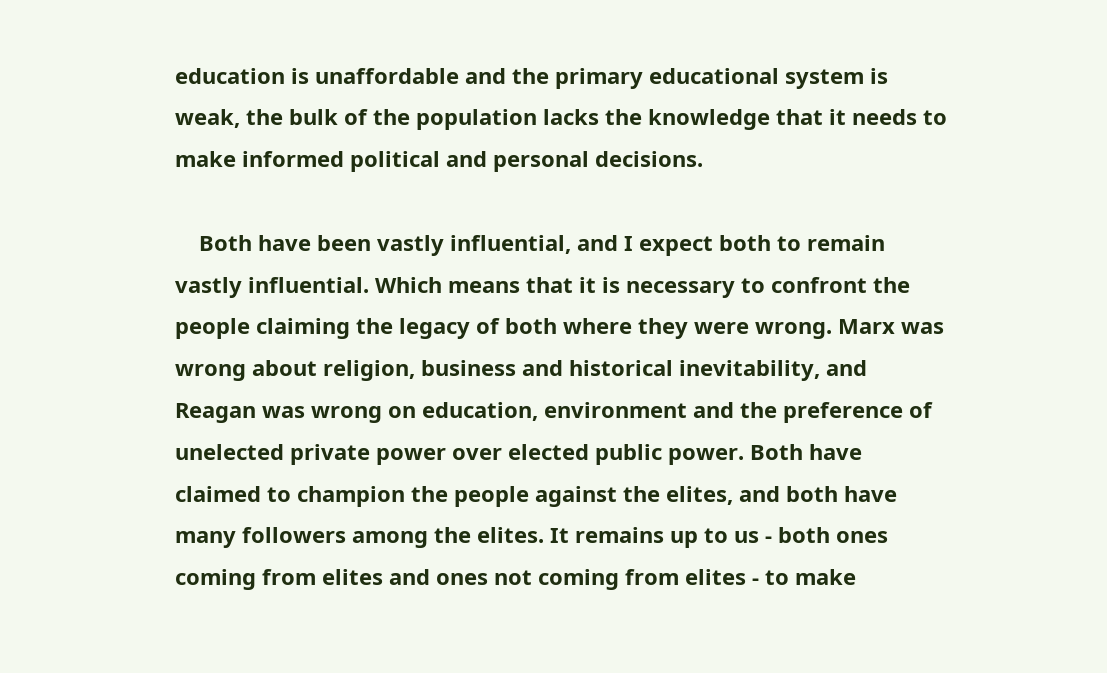education is unaffordable and the primary educational system is weak, the bulk of the population lacks the knowledge that it needs to make informed political and personal decisions.

    Both have been vastly influential, and I expect both to remain vastly influential. Which means that it is necessary to confront the people claiming the legacy of both where they were wrong. Marx was wrong about religion, business and historical inevitability, and Reagan was wrong on education, environment and the preference of unelected private power over elected public power. Both have claimed to champion the people against the elites, and both have many followers among the elites. It remains up to us - both ones coming from elites and ones not coming from elites - to make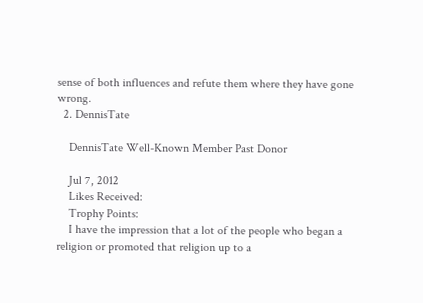sense of both influences and refute them where they have gone wrong.
  2. DennisTate

    DennisTate Well-Known Member Past Donor

    Jul 7, 2012
    Likes Received:
    Trophy Points:
    I have the impression that a lot of the people who began a religion or promoted that religion up to a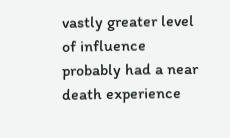vastly greater level of influence probably had a near death experience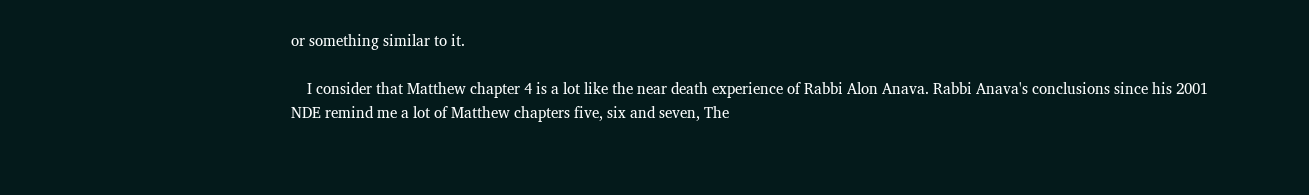or something similar to it.

    I consider that Matthew chapter 4 is a lot like the near death experience of Rabbi Alon Anava. Rabbi Anava's conclusions since his 2001 NDE remind me a lot of Matthew chapters five, six and seven, The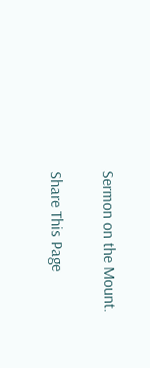Sermon on the Mount.

Share This Page